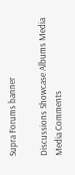Supra Forums banner

Discussions Showcase Albums Media Media Comments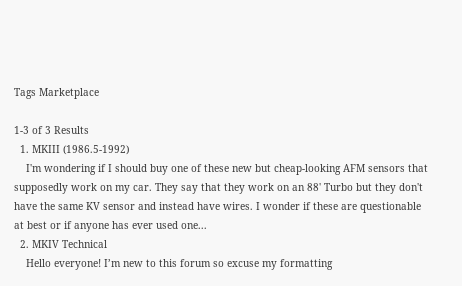Tags Marketplace

1-3 of 3 Results
  1. MKIII (1986.5-1992)
    I'm wondering if I should buy one of these new but cheap-looking AFM sensors that supposedly work on my car. They say that they work on an 88' Turbo but they don't have the same KV sensor and instead have wires. I wonder if these are questionable at best or if anyone has ever used one...
  2. MKIV Technical
    Hello everyone! I’m new to this forum so excuse my formatting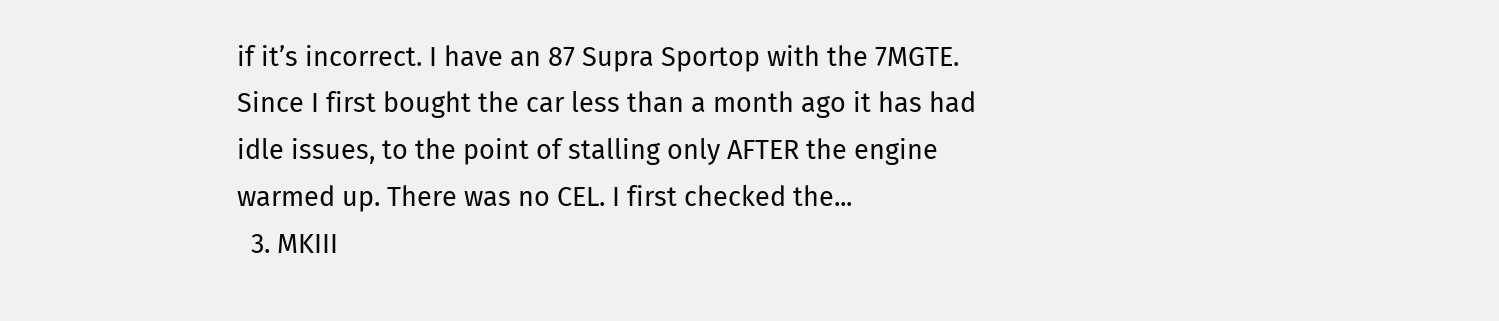if it’s incorrect. I have an 87 Supra Sportop with the 7MGTE. Since I first bought the car less than a month ago it has had idle issues, to the point of stalling only AFTER the engine warmed up. There was no CEL. I first checked the...
  3. MKIII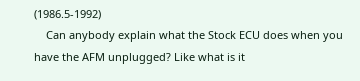(1986.5-1992)
    Can anybody explain what the Stock ECU does when you have the AFM unplugged? Like what is it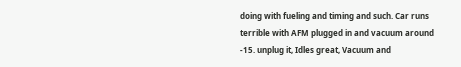doing with fueling and timing and such. Car runs terrible with AFM plugged in and vacuum around -15. unplug it, Idles great, Vacuum and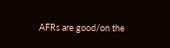AFRs are good/on the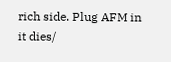rich side. Plug AFM in it dies/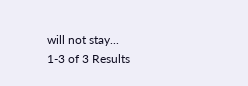will not stay...
1-3 of 3 Results